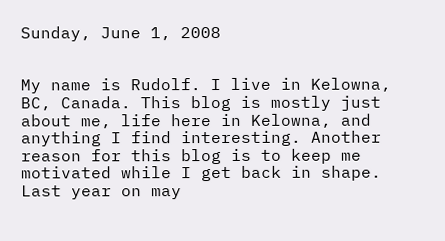Sunday, June 1, 2008


My name is Rudolf. I live in Kelowna, BC, Canada. This blog is mostly just about me, life here in Kelowna, and anything I find interesting. Another reason for this blog is to keep me motivated while I get back in shape. Last year on may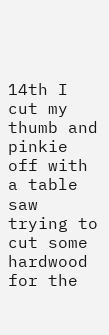14th I cut my thumb and pinkie off with a table saw trying to cut some hardwood for the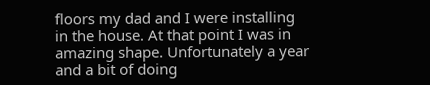floors my dad and I were installing in the house. At that point I was in amazing shape. Unfortunately a year and a bit of doing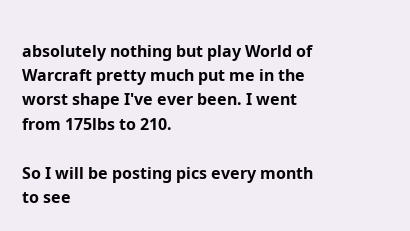absolutely nothing but play World of Warcraft pretty much put me in the worst shape I've ever been. I went from 175lbs to 210.

So I will be posting pics every month to see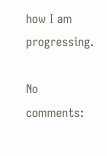how I am progressing.

No comments: